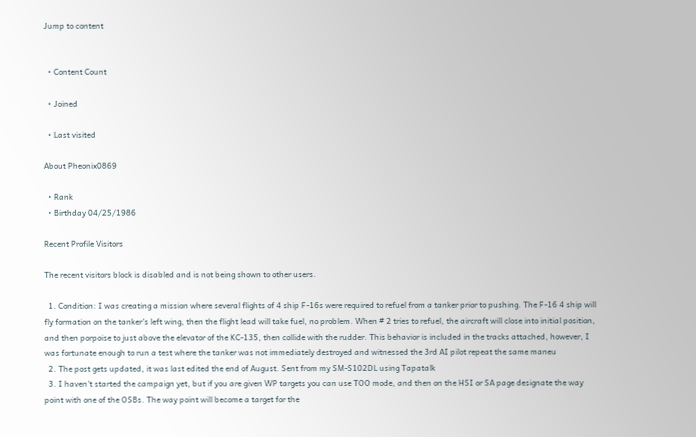Jump to content


  • Content Count

  • Joined

  • Last visited

About Pheonix0869

  • Rank
  • Birthday 04/25/1986

Recent Profile Visitors

The recent visitors block is disabled and is not being shown to other users.

  1. Condition: I was creating a mission where several flights of 4 ship F-16s were required to refuel from a tanker prior to pushing. The F-16 4 ship will fly formation on the tanker's left wing, then the flight lead will take fuel, no problem. When # 2 tries to refuel, the aircraft will close into initial position, and then porpoise to just above the elevator of the KC-135, then collide with the rudder. This behavior is included in the tracks attached, however, I was fortunate enough to run a test where the tanker was not immediately destroyed and witnessed the 3rd AI pilot repeat the same maneu
  2. The post gets updated, it was last edited the end of August. Sent from my SM-S102DL using Tapatalk
  3. I haven't started the campaign yet, but if you are given WP targets you can use TOO mode, and then on the HSI or SA page designate the way point with one of the OSBs. The way point will become a target for the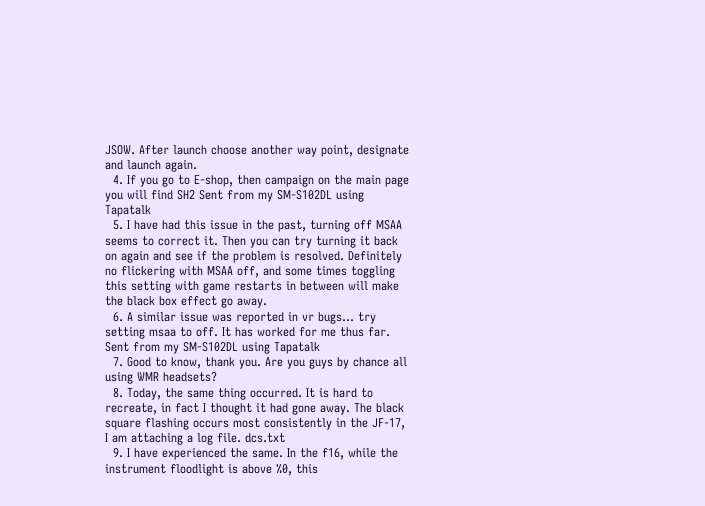JSOW. After launch choose another way point, designate and launch again.
  4. If you go to E-shop, then campaign on the main page you will find SH2 Sent from my SM-S102DL using Tapatalk
  5. I have had this issue in the past, turning off MSAA seems to correct it. Then you can try turning it back on again and see if the problem is resolved. Definitely no flickering with MSAA off, and some times toggling this setting with game restarts in between will make the black box effect go away.
  6. A similar issue was reported in vr bugs... try setting msaa to off. It has worked for me thus far. Sent from my SM-S102DL using Tapatalk
  7. Good to know, thank you. Are you guys by chance all using WMR headsets?
  8. Today, the same thing occurred. It is hard to recreate, in fact I thought it had gone away. The black square flashing occurs most consistently in the JF-17, I am attaching a log file. dcs.txt
  9. I have experienced the same. In the f16, while the instrument floodlight is above %0, this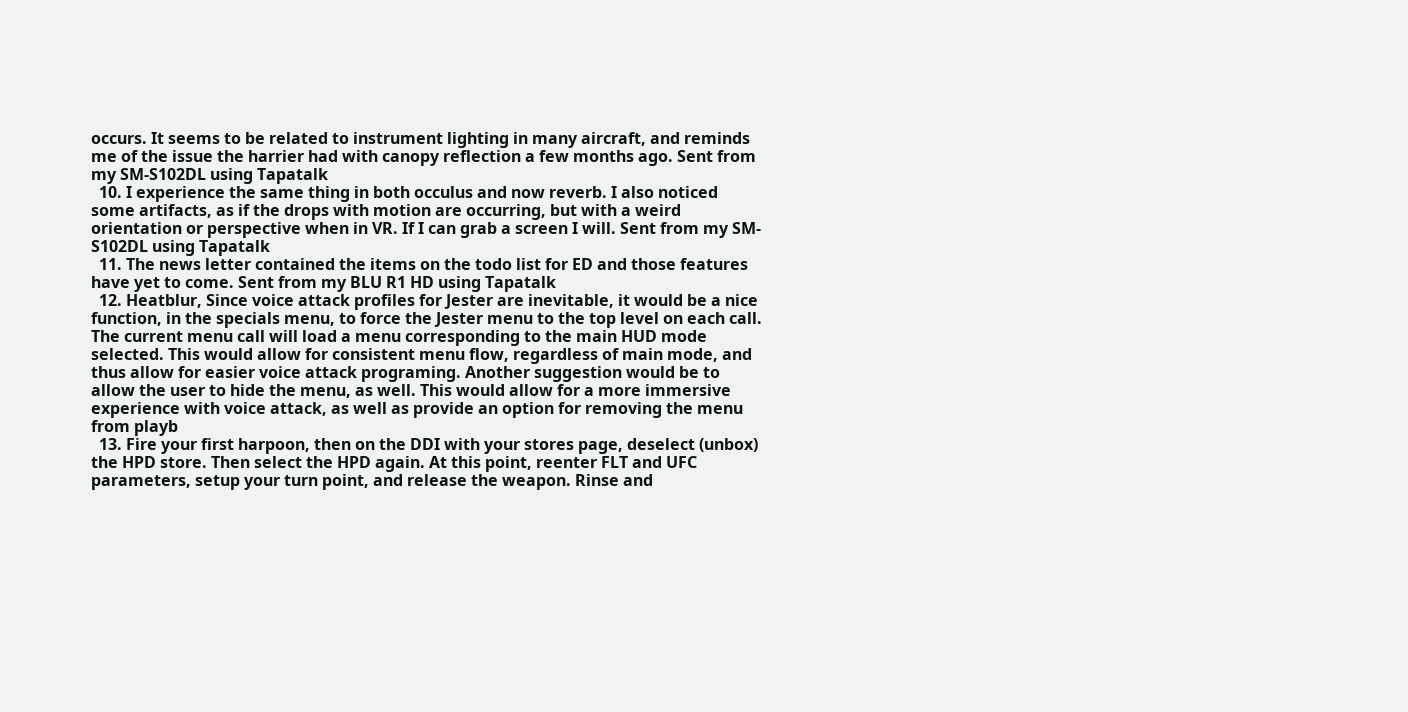occurs. It seems to be related to instrument lighting in many aircraft, and reminds me of the issue the harrier had with canopy reflection a few months ago. Sent from my SM-S102DL using Tapatalk
  10. I experience the same thing in both occulus and now reverb. I also noticed some artifacts, as if the drops with motion are occurring, but with a weird orientation or perspective when in VR. If I can grab a screen I will. Sent from my SM-S102DL using Tapatalk
  11. The news letter contained the items on the todo list for ED and those features have yet to come. Sent from my BLU R1 HD using Tapatalk
  12. Heatblur, Since voice attack profiles for Jester are inevitable, it would be a nice function, in the specials menu, to force the Jester menu to the top level on each call. The current menu call will load a menu corresponding to the main HUD mode selected. This would allow for consistent menu flow, regardless of main mode, and thus allow for easier voice attack programing. Another suggestion would be to allow the user to hide the menu, as well. This would allow for a more immersive experience with voice attack, as well as provide an option for removing the menu from playb
  13. Fire your first harpoon, then on the DDI with your stores page, deselect (unbox) the HPD store. Then select the HPD again. At this point, reenter FLT and UFC parameters, setup your turn point, and release the weapon. Rinse and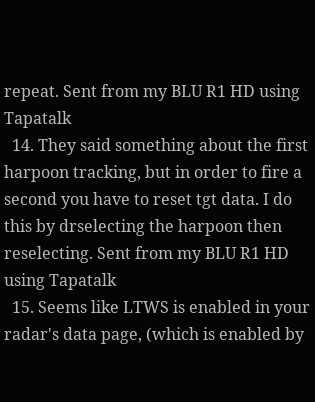repeat. Sent from my BLU R1 HD using Tapatalk
  14. They said something about the first harpoon tracking, but in order to fire a second you have to reset tgt data. I do this by drselecting the harpoon then reselecting. Sent from my BLU R1 HD using Tapatalk
  15. Seems like LTWS is enabled in your radar's data page, (which is enabled by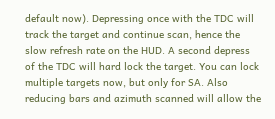default now). Depressing once with the TDC will track the target and continue scan, hence the slow refresh rate on the HUD. A second depress of the TDC will hard lock the target. You can lock multiple targets now, but only for SA. Also reducing bars and azimuth scanned will allow the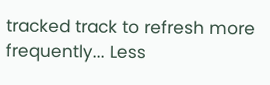tracked track to refresh more frequently... Less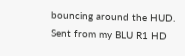bouncing around the HUD. Sent from my BLU R1 HD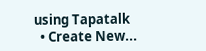using Tapatalk
  • Create New...